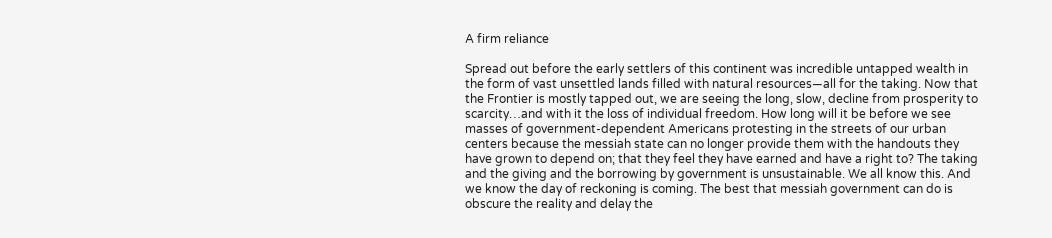A firm reliance

Spread out before the early settlers of this continent was incredible untapped wealth in the form of vast unsettled lands filled with natural resources—all for the taking. Now that the Frontier is mostly tapped out, we are seeing the long, slow, decline from prosperity to scarcity…and with it the loss of individual freedom. How long will it be before we see masses of government-dependent Americans protesting in the streets of our urban centers because the messiah state can no longer provide them with the handouts they have grown to depend on; that they feel they have earned and have a right to? The taking and the giving and the borrowing by government is unsustainable. We all know this. And we know the day of reckoning is coming. The best that messiah government can do is obscure the reality and delay the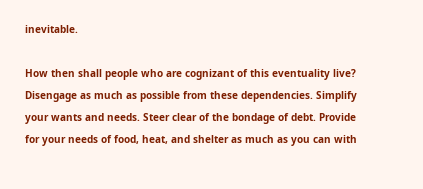inevitable.

How then shall people who are cognizant of this eventuality live? Disengage as much as possible from these dependencies. Simplify your wants and needs. Steer clear of the bondage of debt. Provide for your needs of food, heat, and shelter as much as you can with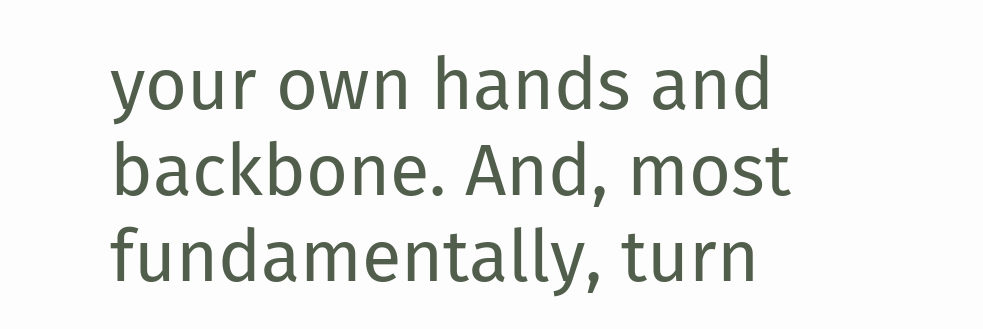your own hands and backbone. And, most fundamentally, turn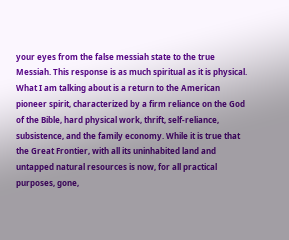your eyes from the false messiah state to the true Messiah. This response is as much spiritual as it is physical. What I am talking about is a return to the American pioneer spirit, characterized by a firm reliance on the God of the Bible, hard physical work, thrift, self-reliance, subsistence, and the family economy. While it is true that the Great Frontier, with all its uninhabited land and untapped natural resources is now, for all practical purposes, gone,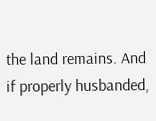the land remains. And if properly husbanded,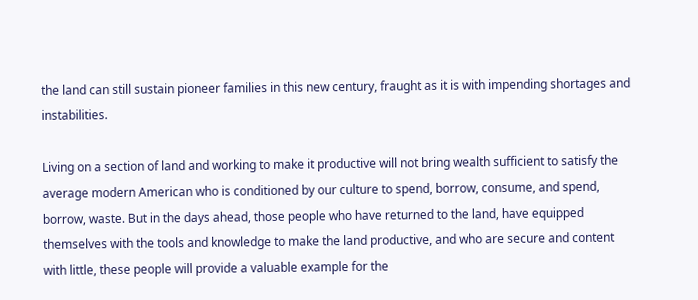the land can still sustain pioneer families in this new century, fraught as it is with impending shortages and instabilities.

Living on a section of land and working to make it productive will not bring wealth sufficient to satisfy the average modern American who is conditioned by our culture to spend, borrow, consume, and spend, borrow, waste. But in the days ahead, those people who have returned to the land, have equipped themselves with the tools and knowledge to make the land productive, and who are secure and content with little, these people will provide a valuable example for the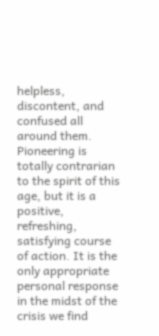helpless, discontent, and confused all around them. Pioneering is totally contrarian to the spirit of this age, but it is a positive, refreshing, satisfying course of action. It is the only appropriate personal response in the midst of the crisis we find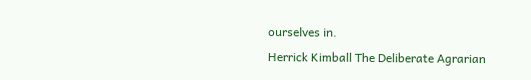ourselves in.
Herrick Kimball The Deliberate Agrarian